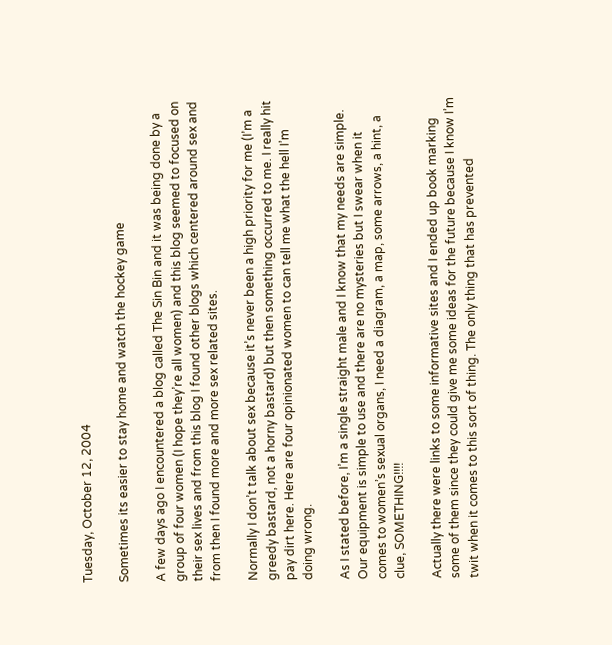Tuesday, October 12, 2004

Sometimes its easier to stay home and watch the hockey game

A few days ago I encountered a blog called The Sin Bin and it was being done by a group of four women (I hope they’re all women) and this blog seemed to focused on their sex lives and from this blog I found other blogs which centered around sex and from then I found more and more sex related sites.

Normally I don’t talk about sex because it’s never been a high priority for me (I’m a greedy bastard, not a horny bastard) but then something occurred to me. I really hit pay dirt here. Here are four opinionated women to can tell me what the hell I’m doing wrong.

As I stated before, I’m a single straight male and I know that my needs are simple. Our equipment is simple to use and there are no mysteries but I swear when it comes to women’s sexual organs, I need a diagram, a map, some arrows, a hint, a clue, SOMETHING!!!!

Actually there were links to some informative sites and I ended up book marking some of them since they could give me some ideas for the future because I know I’m twit when it comes to this sort of thing. The only thing that has prevented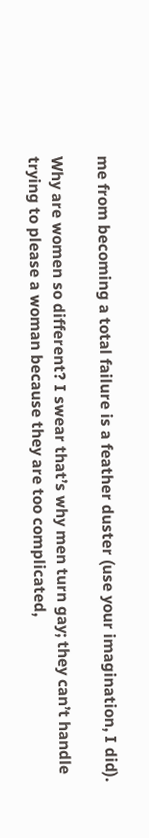me from becoming a total failure is a feather duster (use your imagination, I did).

Why are women so different? I swear that’s why men turn gay; they can’t handle trying to please a woman because they are too complicated,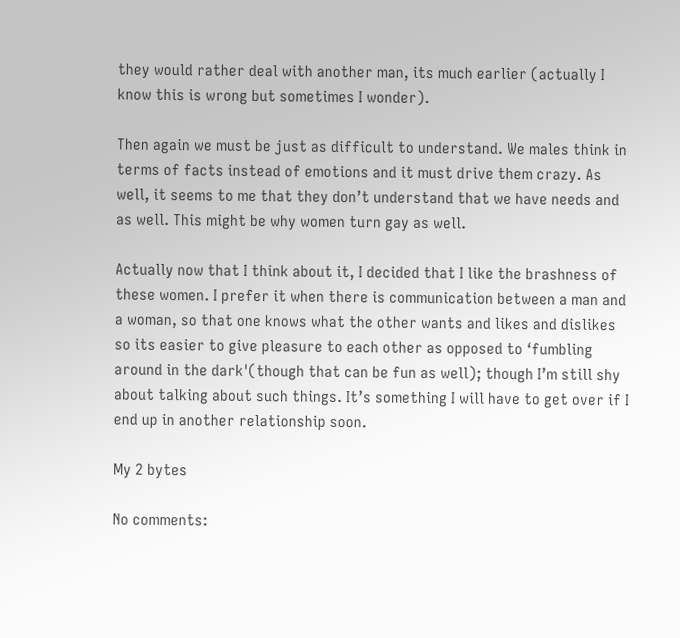they would rather deal with another man, its much earlier (actually I know this is wrong but sometimes I wonder).

Then again we must be just as difficult to understand. We males think in terms of facts instead of emotions and it must drive them crazy. As well, it seems to me that they don’t understand that we have needs and as well. This might be why women turn gay as well.

Actually now that I think about it, I decided that I like the brashness of these women. I prefer it when there is communication between a man and a woman, so that one knows what the other wants and likes and dislikes so its easier to give pleasure to each other as opposed to ‘fumbling around in the dark'(though that can be fun as well); though I’m still shy about talking about such things. It’s something I will have to get over if I end up in another relationship soon.

My 2 bytes

No comments: